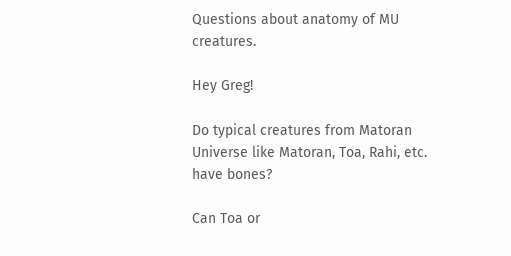Questions about anatomy of MU creatures.

Hey Greg!

Do typical creatures from Matoran Universe like Matoran, Toa, Rahi, etc. have bones?

Can Toa or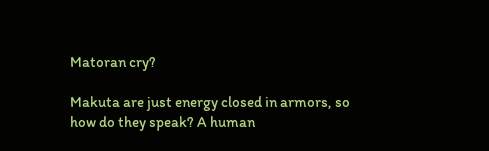Matoran cry?

Makuta are just energy closed in armors, so how do they speak? A human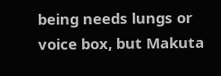being needs lungs or voice box, but Makuta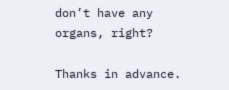don’t have any organs, right?

Thanks in advance.